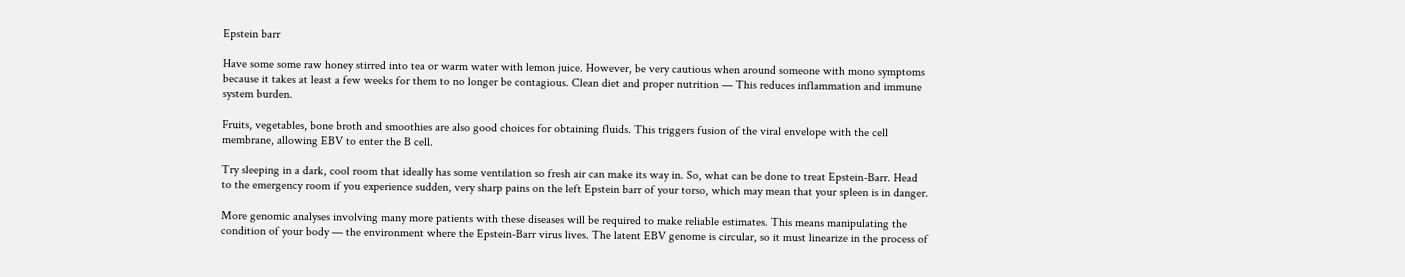Epstein barr

Have some some raw honey stirred into tea or warm water with lemon juice. However, be very cautious when around someone with mono symptoms because it takes at least a few weeks for them to no longer be contagious. Clean diet and proper nutrition — This reduces inflammation and immune system burden.

Fruits, vegetables, bone broth and smoothies are also good choices for obtaining fluids. This triggers fusion of the viral envelope with the cell membrane, allowing EBV to enter the B cell.

Try sleeping in a dark, cool room that ideally has some ventilation so fresh air can make its way in. So, what can be done to treat Epstein-Barr. Head to the emergency room if you experience sudden, very sharp pains on the left Epstein barr of your torso, which may mean that your spleen is in danger.

More genomic analyses involving many more patients with these diseases will be required to make reliable estimates. This means manipulating the condition of your body — the environment where the Epstein-Barr virus lives. The latent EBV genome is circular, so it must linearize in the process of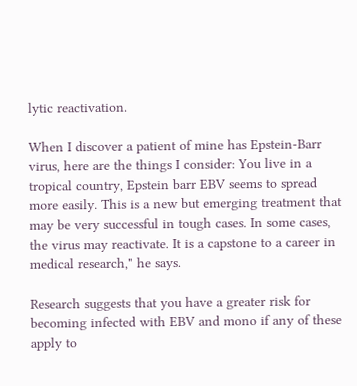lytic reactivation.

When I discover a patient of mine has Epstein-Barr virus, here are the things I consider: You live in a tropical country, Epstein barr EBV seems to spread more easily. This is a new but emerging treatment that may be very successful in tough cases. In some cases, the virus may reactivate. It is a capstone to a career in medical research," he says.

Research suggests that you have a greater risk for becoming infected with EBV and mono if any of these apply to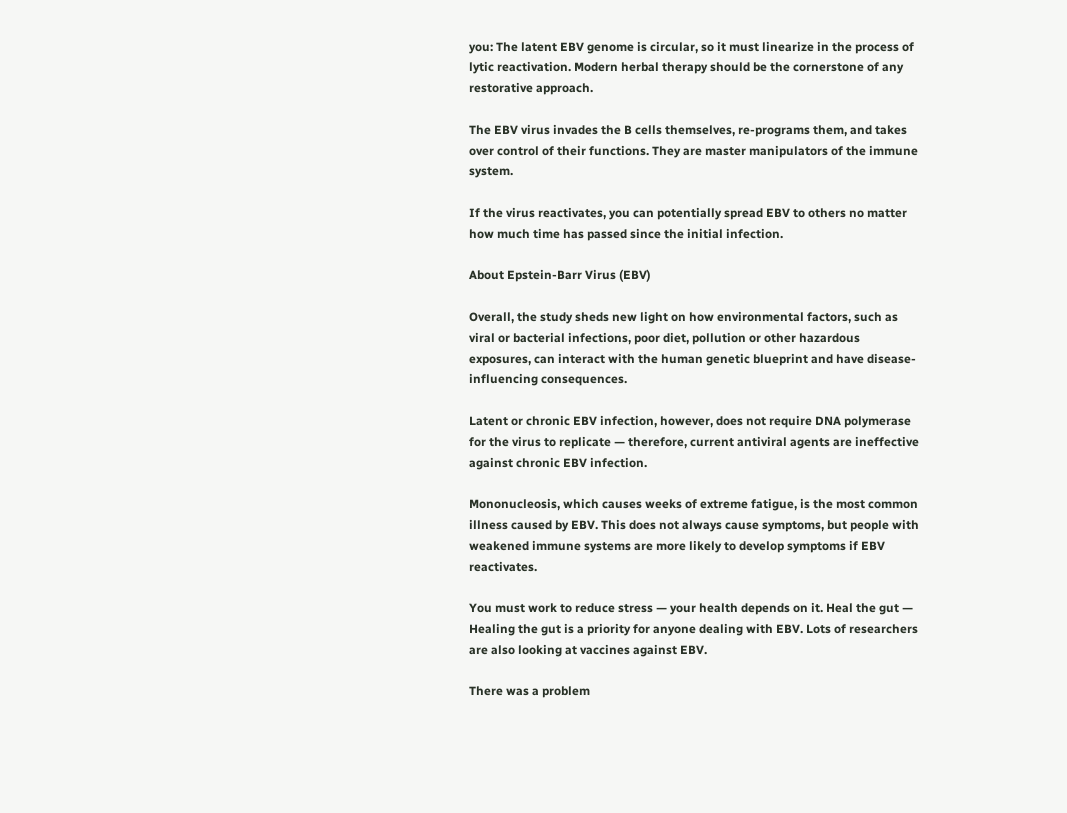you: The latent EBV genome is circular, so it must linearize in the process of lytic reactivation. Modern herbal therapy should be the cornerstone of any restorative approach.

The EBV virus invades the B cells themselves, re-programs them, and takes over control of their functions. They are master manipulators of the immune system.

If the virus reactivates, you can potentially spread EBV to others no matter how much time has passed since the initial infection.

About Epstein-Barr Virus (EBV)

Overall, the study sheds new light on how environmental factors, such as viral or bacterial infections, poor diet, pollution or other hazardous exposures, can interact with the human genetic blueprint and have disease-influencing consequences.

Latent or chronic EBV infection, however, does not require DNA polymerase for the virus to replicate — therefore, current antiviral agents are ineffective against chronic EBV infection.

Mononucleosis, which causes weeks of extreme fatigue, is the most common illness caused by EBV. This does not always cause symptoms, but people with weakened immune systems are more likely to develop symptoms if EBV reactivates.

You must work to reduce stress — your health depends on it. Heal the gut — Healing the gut is a priority for anyone dealing with EBV. Lots of researchers are also looking at vaccines against EBV.

There was a problem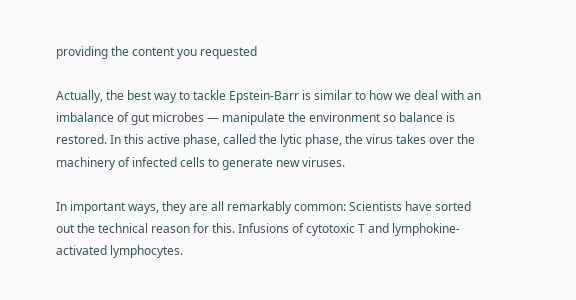providing the content you requested

Actually, the best way to tackle Epstein-Barr is similar to how we deal with an imbalance of gut microbes — manipulate the environment so balance is restored. In this active phase, called the lytic phase, the virus takes over the machinery of infected cells to generate new viruses.

In important ways, they are all remarkably common: Scientists have sorted out the technical reason for this. Infusions of cytotoxic T and lymphokine-activated lymphocytes.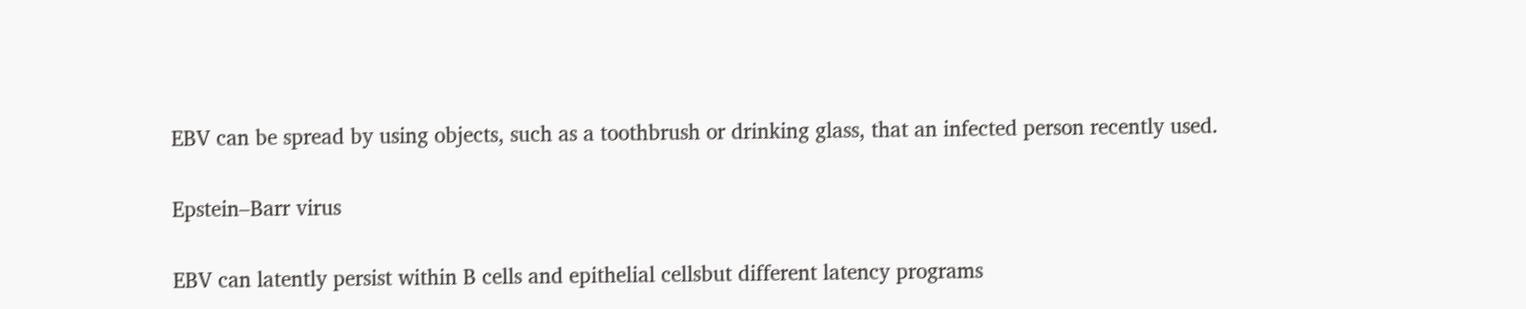EBV can be spread by using objects, such as a toothbrush or drinking glass, that an infected person recently used.

Epstein–Barr virus

EBV can latently persist within B cells and epithelial cellsbut different latency programs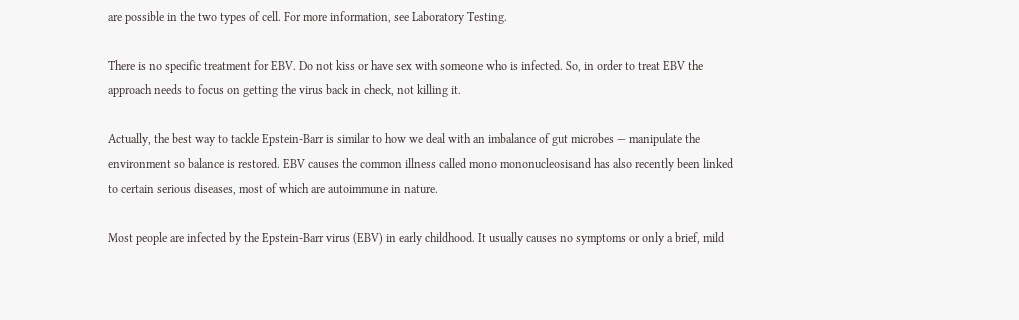are possible in the two types of cell. For more information, see Laboratory Testing.

There is no specific treatment for EBV. Do not kiss or have sex with someone who is infected. So, in order to treat EBV the approach needs to focus on getting the virus back in check, not killing it.

Actually, the best way to tackle Epstein-Barr is similar to how we deal with an imbalance of gut microbes — manipulate the environment so balance is restored. EBV causes the common illness called mono mononucleosisand has also recently been linked to certain serious diseases, most of which are autoimmune in nature.

Most people are infected by the Epstein-Barr virus (EBV) in early childhood. It usually causes no symptoms or only a brief, mild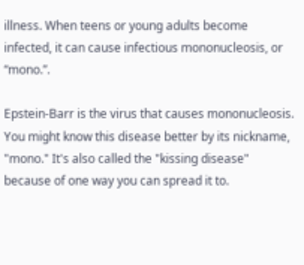illness. When teens or young adults become infected, it can cause infectious mononucleosis, or “mono.”.

Epstein-Barr is the virus that causes mononucleosis. You might know this disease better by its nickname, "mono." It's also called the "kissing disease" because of one way you can spread it to.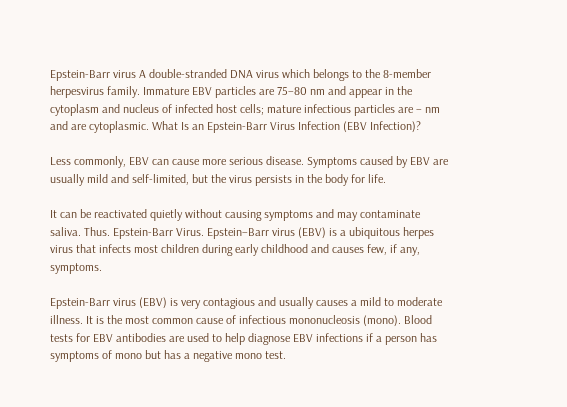Epstein-Barr virus A double-stranded DNA virus which belongs to the 8-member herpesvirus family. Immature EBV particles are 75–80 nm and appear in the cytoplasm and nucleus of infected host cells; mature infectious particles are – nm and are cytoplasmic. What Is an Epstein-Barr Virus Infection (EBV Infection)?

Less commonly, EBV can cause more serious disease. Symptoms caused by EBV are usually mild and self-limited, but the virus persists in the body for life.

It can be reactivated quietly without causing symptoms and may contaminate saliva. Thus. Epstein-Barr Virus. Epstein–Barr virus (EBV) is a ubiquitous herpes virus that infects most children during early childhood and causes few, if any, symptoms.

Epstein-Barr virus (EBV) is very contagious and usually causes a mild to moderate illness. It is the most common cause of infectious mononucleosis (mono). Blood tests for EBV antibodies are used to help diagnose EBV infections if a person has symptoms of mono but has a negative mono test.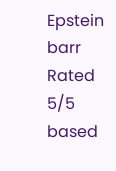Epstein barr
Rated 5/5 based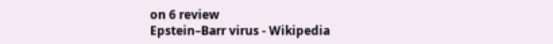on 6 review
Epstein–Barr virus - Wikipedia